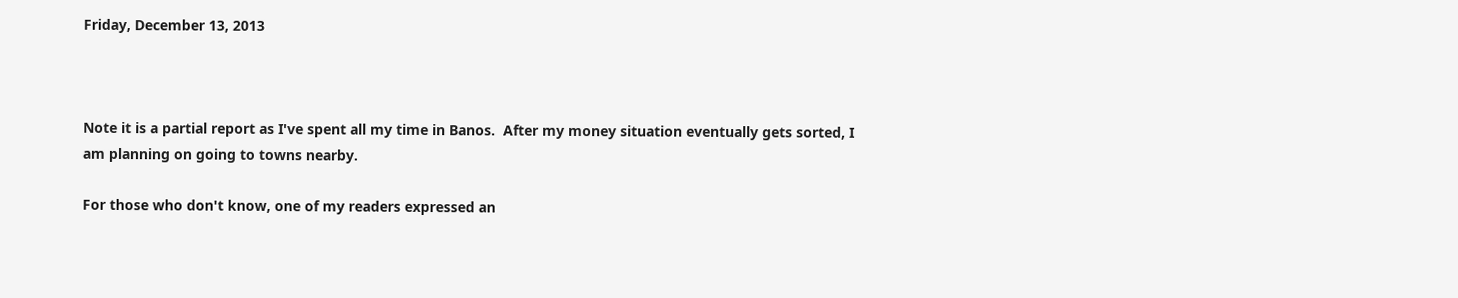Friday, December 13, 2013



Note it is a partial report as I've spent all my time in Banos.  After my money situation eventually gets sorted, I am planning on going to towns nearby.

For those who don't know, one of my readers expressed an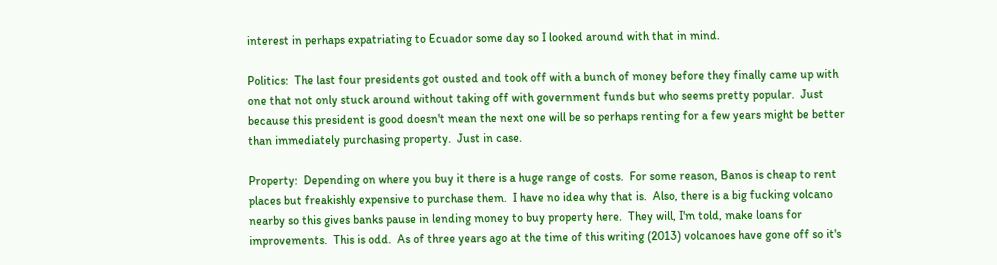interest in perhaps expatriating to Ecuador some day so I looked around with that in mind.

Politics:  The last four presidents got ousted and took off with a bunch of money before they finally came up with one that not only stuck around without taking off with government funds but who seems pretty popular.  Just because this president is good doesn't mean the next one will be so perhaps renting for a few years might be better than immediately purchasing property.  Just in case.

Property:  Depending on where you buy it there is a huge range of costs.  For some reason, Banos is cheap to rent places but freakishly expensive to purchase them.  I have no idea why that is.  Also, there is a big fucking volcano nearby so this gives banks pause in lending money to buy property here.  They will, I'm told, make loans for improvements.  This is odd.  As of three years ago at the time of this writing (2013) volcanoes have gone off so it's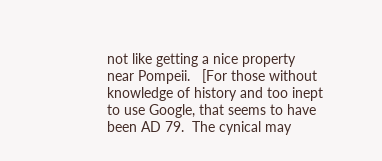not like getting a nice property near Pompeii.   [For those without knowledge of history and too inept to use Google, that seems to have been AD 79.  The cynical may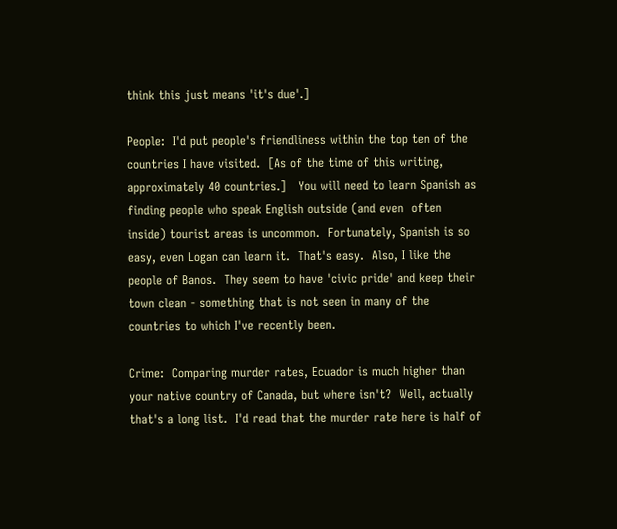think this just means 'it's due'.]

People:  I'd put people's friendliness within the top ten of the countries I have visited.  [As of the time of this writing, approximately 40 countries.]   You will need to learn Spanish as finding people who speak English outside (and even  often inside) tourist areas is uncommon.  Fortunately, Spanish is so easy, even Logan can learn it.  That's easy.  Also, I like the people of Banos.  They seem to have 'civic pride' and keep their town clean - something that is not seen in many of the countries to which I've recently been.

Crime:  Comparing murder rates, Ecuador is much higher than your native country of Canada, but where isn't?  Well, actually that's a long list.  I'd read that the murder rate here is half of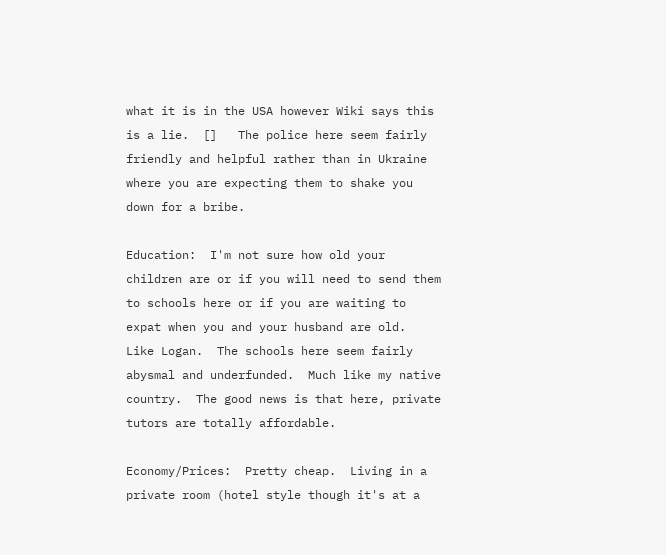what it is in the USA however Wiki says this is a lie.  []   The police here seem fairly friendly and helpful rather than in Ukraine where you are expecting them to shake you down for a bribe.

Education:  I'm not sure how old your children are or if you will need to send them to schools here or if you are waiting to expat when you and your husband are old.  Like Logan.  The schools here seem fairly abysmal and underfunded.  Much like my native country.  The good news is that here, private tutors are totally affordable.

Economy/Prices:  Pretty cheap.  Living in a private room (hotel style though it's at a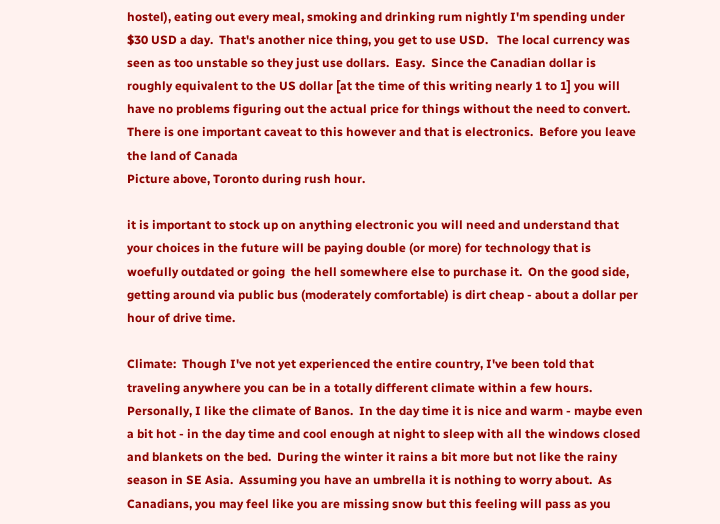hostel), eating out every meal, smoking and drinking rum nightly I'm spending under $30 USD a day.  That's another nice thing, you get to use USD.   The local currency was seen as too unstable so they just use dollars.  Easy.  Since the Canadian dollar is roughly equivalent to the US dollar [at the time of this writing nearly 1 to 1] you will have no problems figuring out the actual price for things without the need to convert.  There is one important caveat to this however and that is electronics.  Before you leave the land of Canada
Picture above, Toronto during rush hour.

it is important to stock up on anything electronic you will need and understand that your choices in the future will be paying double (or more) for technology that is woefully outdated or going  the hell somewhere else to purchase it.  On the good side, getting around via public bus (moderately comfortable) is dirt cheap - about a dollar per hour of drive time.

Climate:  Though I've not yet experienced the entire country, I've been told that traveling anywhere you can be in a totally different climate within a few hours.  Personally, I like the climate of Banos.  In the day time it is nice and warm - maybe even a bit hot - in the day time and cool enough at night to sleep with all the windows closed and blankets on the bed.  During the winter it rains a bit more but not like the rainy season in SE Asia.  Assuming you have an umbrella it is nothing to worry about.  As Canadians, you may feel like you are missing snow but this feeling will pass as you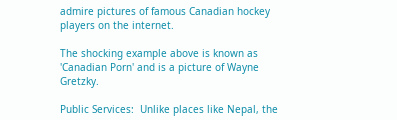admire pictures of famous Canadian hockey players on the internet.

The shocking example above is known as 'Canadian Porn' and is a picture of Wayne Gretzky.

Public Services:  Unlike places like Nepal, the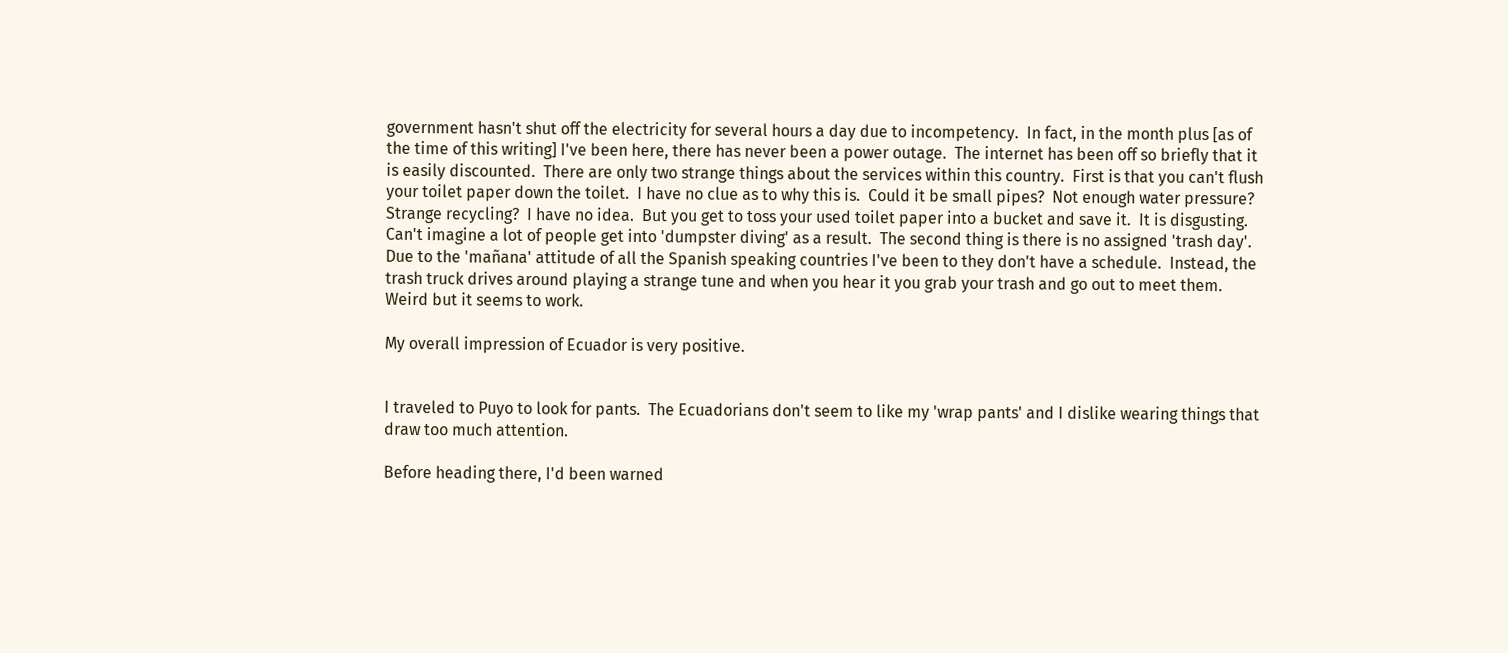government hasn't shut off the electricity for several hours a day due to incompetency.  In fact, in the month plus [as of the time of this writing] I've been here, there has never been a power outage.  The internet has been off so briefly that it is easily discounted.  There are only two strange things about the services within this country.  First is that you can't flush your toilet paper down the toilet.  I have no clue as to why this is.  Could it be small pipes?  Not enough water pressure?  Strange recycling?  I have no idea.  But you get to toss your used toilet paper into a bucket and save it.  It is disgusting.  Can't imagine a lot of people get into 'dumpster diving' as a result.  The second thing is there is no assigned 'trash day'.  Due to the 'mañana' attitude of all the Spanish speaking countries I've been to they don't have a schedule.  Instead, the trash truck drives around playing a strange tune and when you hear it you grab your trash and go out to meet them.  Weird but it seems to work.

My overall impression of Ecuador is very positive.


I traveled to Puyo to look for pants.  The Ecuadorians don't seem to like my 'wrap pants' and I dislike wearing things that draw too much attention.

Before heading there, I'd been warned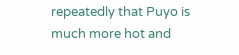repeatedly that Puyo is much more hot and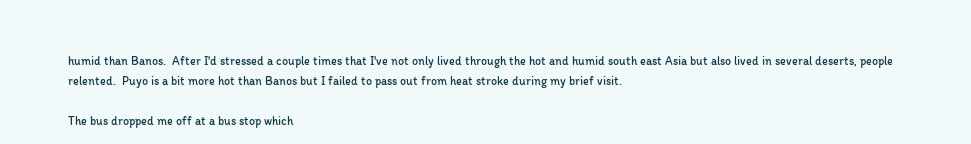humid than Banos.  After I'd stressed a couple times that I've not only lived through the hot and humid south east Asia but also lived in several deserts, people relented.  Puyo is a bit more hot than Banos but I failed to pass out from heat stroke during my brief visit.

The bus dropped me off at a bus stop which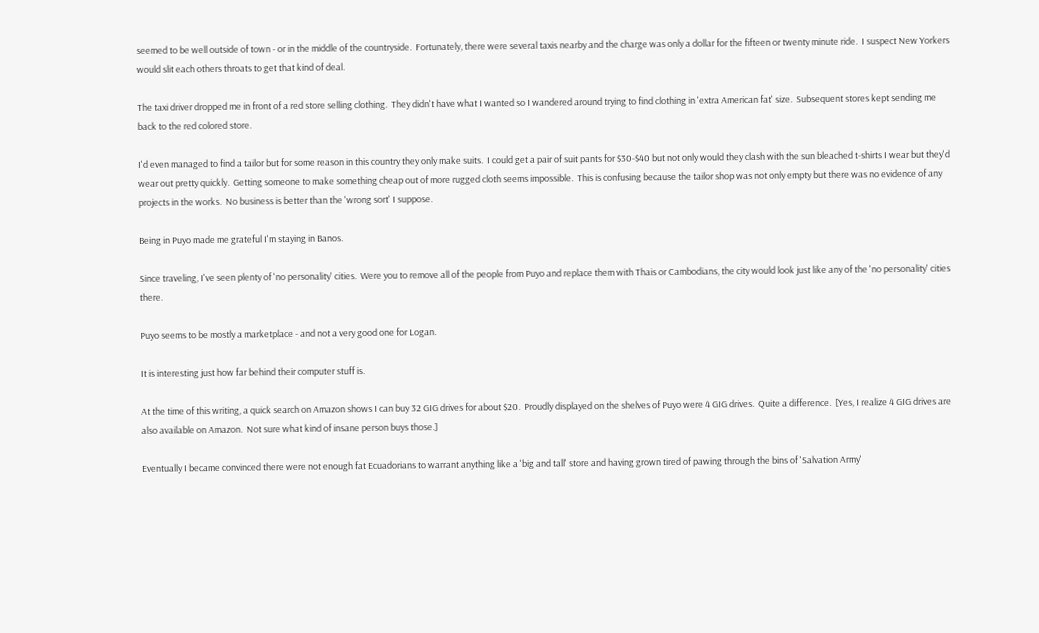seemed to be well outside of town - or in the middle of the countryside.  Fortunately, there were several taxis nearby and the charge was only a dollar for the fifteen or twenty minute ride.  I suspect New Yorkers would slit each others throats to get that kind of deal.

The taxi driver dropped me in front of a red store selling clothing.  They didn't have what I wanted so I wandered around trying to find clothing in 'extra American fat' size.  Subsequent stores kept sending me back to the red colored store.

I'd even managed to find a tailor but for some reason in this country they only make suits.  I could get a pair of suit pants for $30-$40 but not only would they clash with the sun bleached t-shirts I wear but they'd wear out pretty quickly.  Getting someone to make something cheap out of more rugged cloth seems impossible.  This is confusing because the tailor shop was not only empty but there was no evidence of any projects in the works.  No business is better than the 'wrong sort' I suppose.

Being in Puyo made me grateful I'm staying in Banos.

Since traveling, I've seen plenty of 'no personality' cities.  Were you to remove all of the people from Puyo and replace them with Thais or Cambodians, the city would look just like any of the 'no personality' cities there.

Puyo seems to be mostly a marketplace - and not a very good one for Logan.

It is interesting just how far behind their computer stuff is.

At the time of this writing, a quick search on Amazon shows I can buy 32 GIG drives for about $20.  Proudly displayed on the shelves of Puyo were 4 GIG drives.  Quite a difference.  [Yes, I realize 4 GIG drives are also available on Amazon.  Not sure what kind of insane person buys those.]

Eventually I became convinced there were not enough fat Ecuadorians to warrant anything like a 'big and tall' store and having grown tired of pawing through the bins of 'Salvation Army'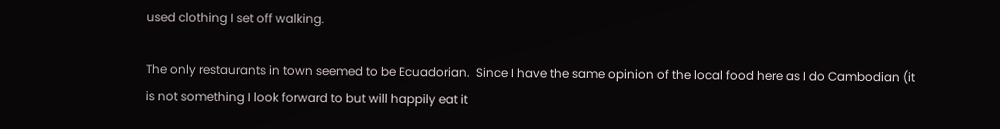used clothing I set off walking.

The only restaurants in town seemed to be Ecuadorian.  Since I have the same opinion of the local food here as I do Cambodian (it is not something I look forward to but will happily eat it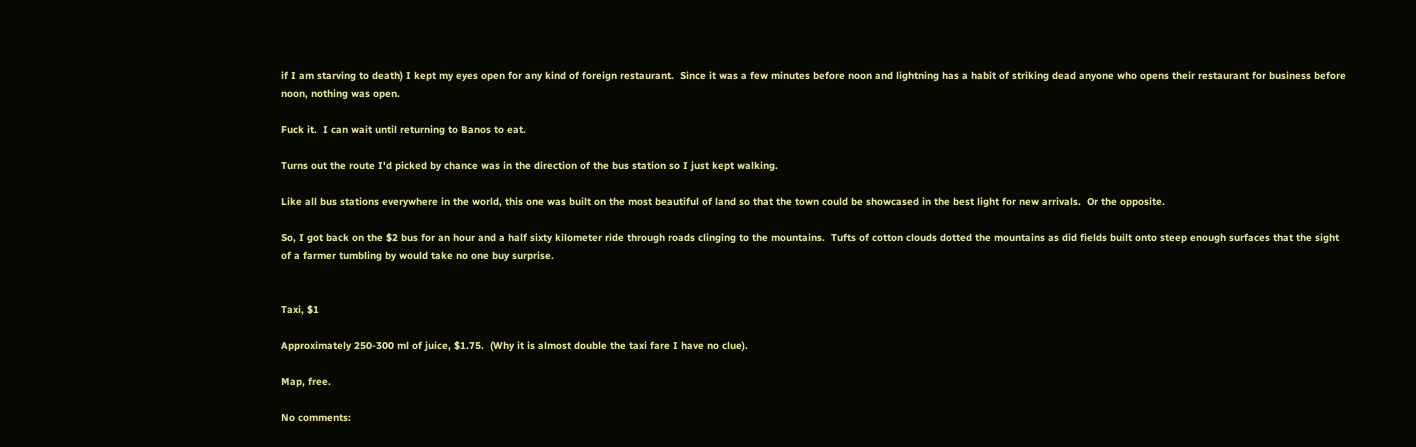if I am starving to death) I kept my eyes open for any kind of foreign restaurant.  Since it was a few minutes before noon and lightning has a habit of striking dead anyone who opens their restaurant for business before noon, nothing was open.

Fuck it.  I can wait until returning to Banos to eat.

Turns out the route I'd picked by chance was in the direction of the bus station so I just kept walking.

Like all bus stations everywhere in the world, this one was built on the most beautiful of land so that the town could be showcased in the best light for new arrivals.  Or the opposite.

So, I got back on the $2 bus for an hour and a half sixty kilometer ride through roads clinging to the mountains.  Tufts of cotton clouds dotted the mountains as did fields built onto steep enough surfaces that the sight of a farmer tumbling by would take no one buy surprise.


Taxi, $1

Approximately 250-300 ml of juice, $1.75.  (Why it is almost double the taxi fare I have no clue).

Map, free.

No comments: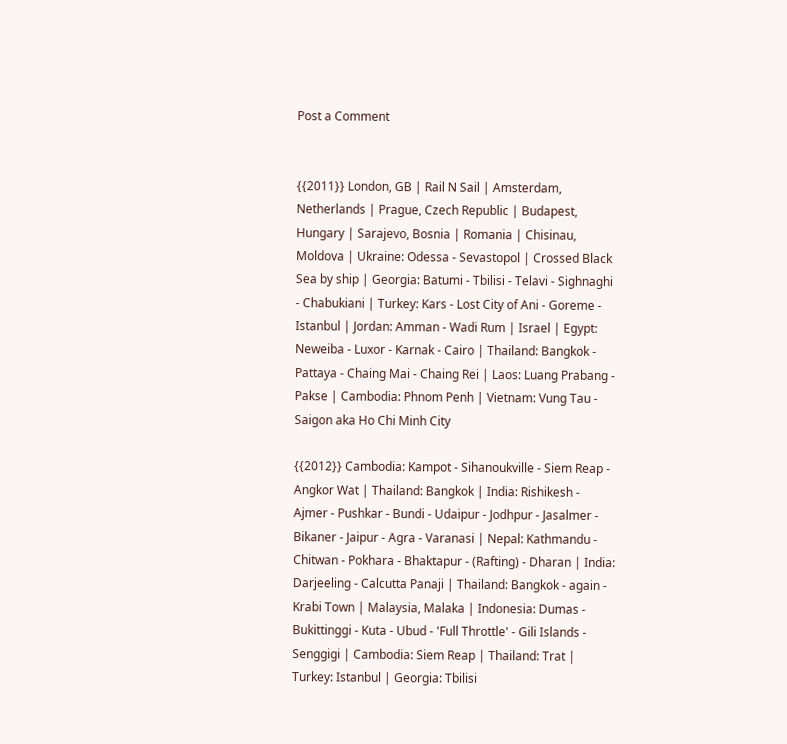Post a Comment


{{2011}} London, GB | Rail N Sail | Amsterdam, Netherlands | Prague, Czech Republic | Budapest, Hungary | Sarajevo, Bosnia | Romania | Chisinau, Moldova | Ukraine: Odessa - Sevastopol | Crossed Black Sea by ship | Georgia: Batumi - Tbilisi - Telavi - Sighnaghi - Chabukiani | Turkey: Kars - Lost City of Ani - Goreme - Istanbul | Jordan: Amman - Wadi Rum | Israel | Egypt: Neweiba - Luxor - Karnak - Cairo | Thailand: Bangkok - Pattaya - Chaing Mai - Chaing Rei | Laos: Luang Prabang - Pakse | Cambodia: Phnom Penh | Vietnam: Vung Tau - Saigon aka Ho Chi Minh City

{{2012}} Cambodia: Kampot - Sihanoukville - Siem Reap - Angkor Wat | Thailand: Bangkok | India: Rishikesh - Ajmer - Pushkar - Bundi - Udaipur - Jodhpur - Jasalmer - Bikaner - Jaipur - Agra - Varanasi | Nepal: Kathmandu - Chitwan - Pokhara - Bhaktapur - (Rafting) - Dharan | India: Darjeeling - Calcutta Panaji | Thailand: Bangkok - again - Krabi Town | Malaysia, Malaka | Indonesia: Dumas - Bukittinggi - Kuta - Ubud - 'Full Throttle' - Gili Islands - Senggigi | Cambodia: Siem Reap | Thailand: Trat | Turkey: Istanbul | Georgia: Tbilisi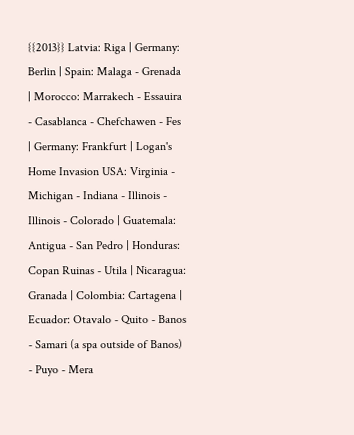{{2013}} Latvia: Riga | Germany: Berlin | Spain: Malaga - Grenada | Morocco: Marrakech - Essauira - Casablanca - Chefchawen - Fes | Germany: Frankfurt | Logan's Home Invasion USA: Virginia - Michigan - Indiana - Illinois - Illinois - Colorado | Guatemala: Antigua - San Pedro | Honduras: Copan Ruinas - Utila | Nicaragua: Granada | Colombia: Cartagena | Ecuador: Otavalo - Quito - Banos - Samari (a spa outside of Banos) - Puyo - Mera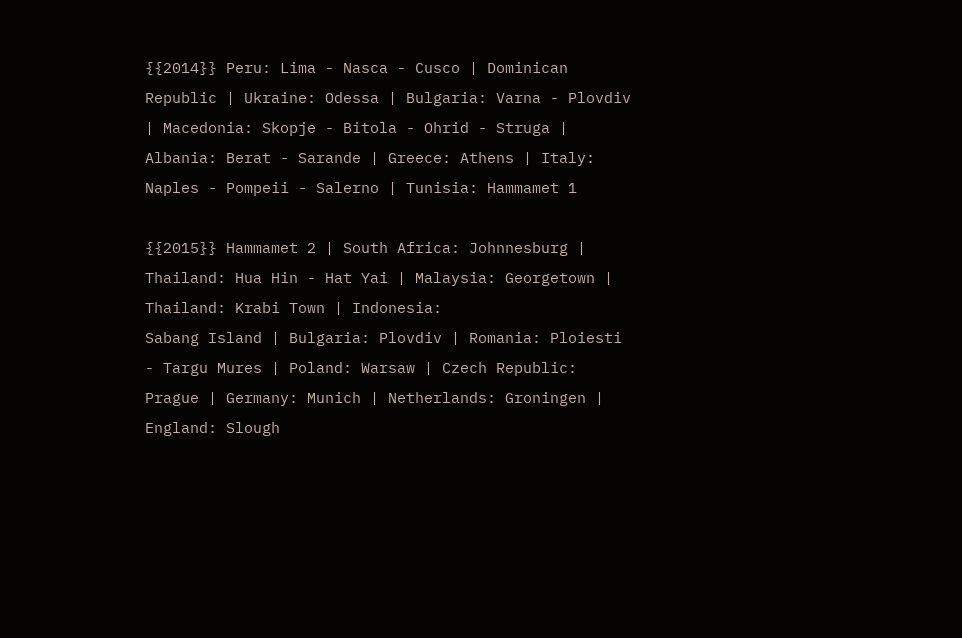{{2014}} Peru: Lima - Nasca - Cusco | Dominican Republic | Ukraine: Odessa | Bulgaria: Varna - Plovdiv | Macedonia: Skopje - Bitola - Ohrid - Struga | Albania: Berat - Sarande | Greece: Athens | Italy: Naples - Pompeii - Salerno | Tunisia: Hammamet 1

{{2015}} Hammamet 2 | South Africa: Johnnesburg | Thailand: Hua Hin - Hat Yai | Malaysia: Georgetown | Thailand: Krabi Town | Indonesia:
Sabang Island | Bulgaria: Plovdiv | Romania: Ploiesti - Targu Mures | Poland: Warsaw | Czech Republic: Prague | Germany: Munich | Netherlands: Groningen | England: Slough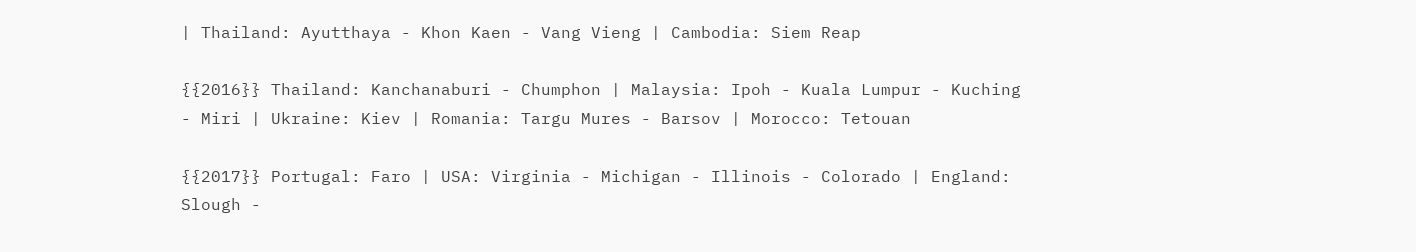| Thailand: Ayutthaya - Khon Kaen - Vang Vieng | Cambodia: Siem Reap

{{2016}} Thailand: Kanchanaburi - Chumphon | Malaysia: Ipoh - Kuala Lumpur - Kuching - Miri | Ukraine: Kiev | Romania: Targu Mures - Barsov | Morocco: Tetouan

{{2017}} Portugal: Faro | USA: Virginia - Michigan - Illinois - Colorado | England: Slough -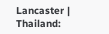Lancaster | Thailand: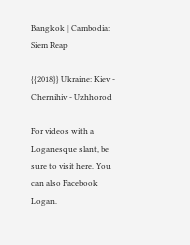Bangkok | Cambodia: Siem Reap

{{2018}} Ukraine: Kiev - Chernihiv - Uzhhorod

For videos with a Loganesque slant, be sure to visit here. You can also Facebook Logan.